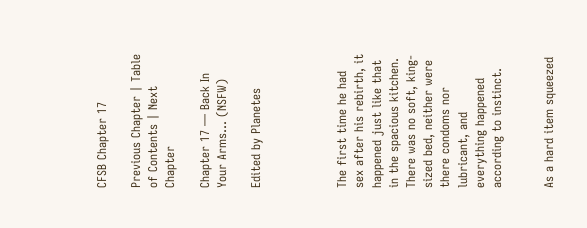CFSB Chapter 17

Previous Chapter | Table of Contents | Next Chapter

Chapter 17 — Back In Your Arms… (NSFW)

Edited by Planetes




The first time he had sex after his rebirth, it happened just like that in the spacious kitchen. There was no soft, king-sized bed, neither were there condoms nor lubricant, and everything happened according to instinct.


As a hard item squeezed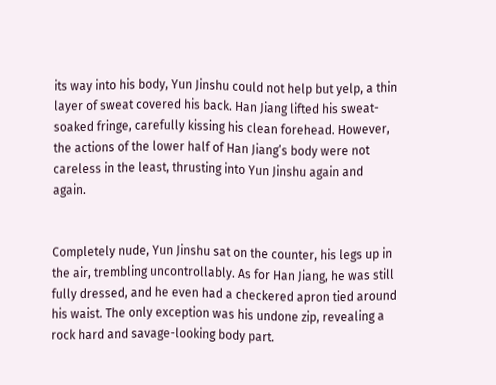its way into his body, Yun Jinshu could not help but yelp, a thin layer of sweat covered his back. Han Jiang lifted his sweat-soaked fringe, carefully kissing his clean forehead. However, the actions of the lower half of Han Jiang’s body were not careless in the least, thrusting into Yun Jinshu again and again.


Completely nude, Yun Jinshu sat on the counter, his legs up in the air, trembling uncontrollably. As for Han Jiang, he was still fully dressed, and he even had a checkered apron tied around his waist. The only exception was his undone zip, revealing a rock hard and savage-looking body part.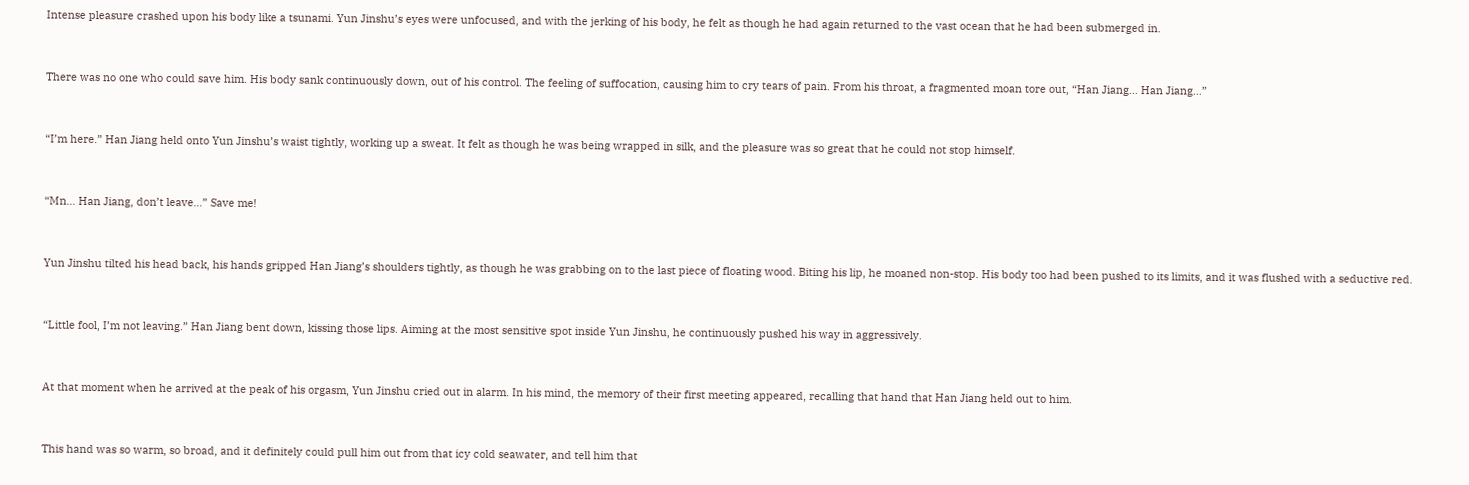Intense pleasure crashed upon his body like a tsunami. Yun Jinshu’s eyes were unfocused, and with the jerking of his body, he felt as though he had again returned to the vast ocean that he had been submerged in.


There was no one who could save him. His body sank continuously down, out of his control. The feeling of suffocation, causing him to cry tears of pain. From his throat, a fragmented moan tore out, “Han Jiang… Han Jiang…”


“I’m here.” Han Jiang held onto Yun Jinshu’s waist tightly, working up a sweat. It felt as though he was being wrapped in silk, and the pleasure was so great that he could not stop himself.


“Mn… Han Jiang, don’t leave…” Save me!


Yun Jinshu tilted his head back, his hands gripped Han Jiang’s shoulders tightly, as though he was grabbing on to the last piece of floating wood. Biting his lip, he moaned non-stop. His body too had been pushed to its limits, and it was flushed with a seductive red.


“Little fool, I’m not leaving.” Han Jiang bent down, kissing those lips. Aiming at the most sensitive spot inside Yun Jinshu, he continuously pushed his way in aggressively.


At that moment when he arrived at the peak of his orgasm, Yun Jinshu cried out in alarm. In his mind, the memory of their first meeting appeared, recalling that hand that Han Jiang held out to him.


This hand was so warm, so broad, and it definitely could pull him out from that icy cold seawater, and tell him that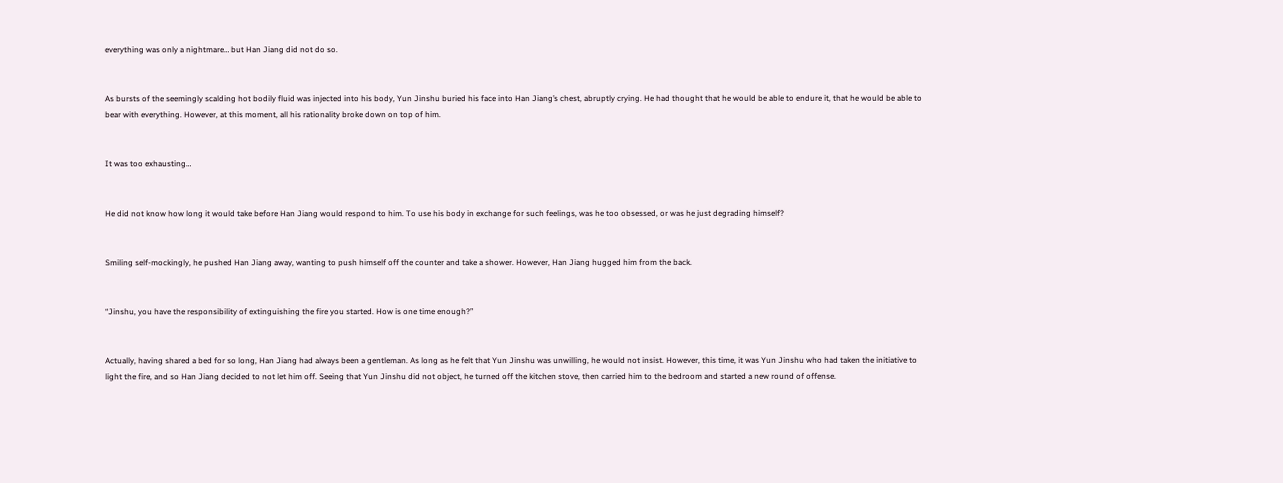everything was only a nightmare… but Han Jiang did not do so.


As bursts of the seemingly scalding hot bodily fluid was injected into his body, Yun Jinshu buried his face into Han Jiang’s chest, abruptly crying. He had thought that he would be able to endure it, that he would be able to bear with everything. However, at this moment, all his rationality broke down on top of him.


It was too exhausting…


He did not know how long it would take before Han Jiang would respond to him. To use his body in exchange for such feelings, was he too obsessed, or was he just degrading himself?


Smiling self-mockingly, he pushed Han Jiang away, wanting to push himself off the counter and take a shower. However, Han Jiang hugged him from the back.


“Jinshu, you have the responsibility of extinguishing the fire you started. How is one time enough?”


Actually, having shared a bed for so long, Han Jiang had always been a gentleman. As long as he felt that Yun Jinshu was unwilling, he would not insist. However, this time, it was Yun Jinshu who had taken the initiative to light the fire, and so Han Jiang decided to not let him off. Seeing that Yun Jinshu did not object, he turned off the kitchen stove, then carried him to the bedroom and started a new round of offense.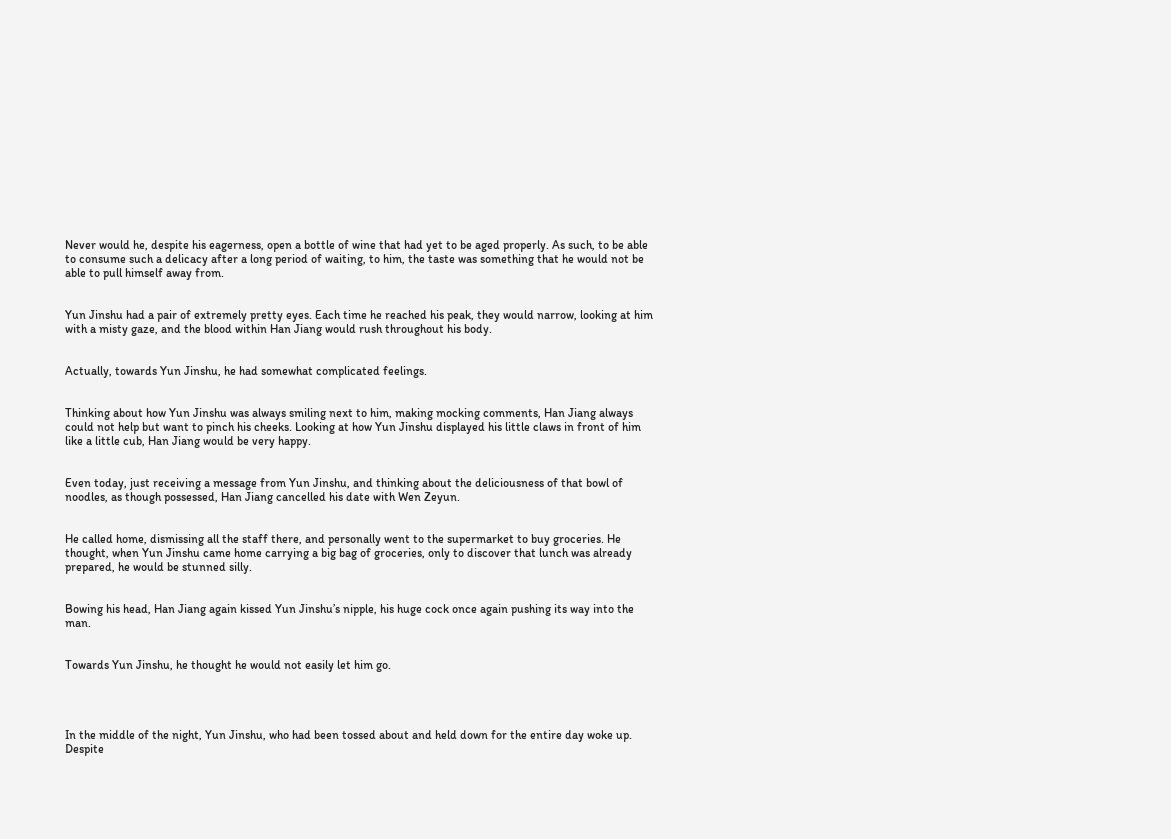Never would he, despite his eagerness, open a bottle of wine that had yet to be aged properly. As such, to be able to consume such a delicacy after a long period of waiting, to him, the taste was something that he would not be able to pull himself away from.


Yun Jinshu had a pair of extremely pretty eyes. Each time he reached his peak, they would narrow, looking at him with a misty gaze, and the blood within Han Jiang would rush throughout his body.


Actually, towards Yun Jinshu, he had somewhat complicated feelings.


Thinking about how Yun Jinshu was always smiling next to him, making mocking comments, Han Jiang always could not help but want to pinch his cheeks. Looking at how Yun Jinshu displayed his little claws in front of him like a little cub, Han Jiang would be very happy.


Even today, just receiving a message from Yun Jinshu, and thinking about the deliciousness of that bowl of noodles, as though possessed, Han Jiang cancelled his date with Wen Zeyun.


He called home, dismissing all the staff there, and personally went to the supermarket to buy groceries. He thought, when Yun Jinshu came home carrying a big bag of groceries, only to discover that lunch was already prepared, he would be stunned silly.


Bowing his head, Han Jiang again kissed Yun Jinshu’s nipple, his huge cock once again pushing its way into the man.


Towards Yun Jinshu, he thought he would not easily let him go.




In the middle of the night, Yun Jinshu, who had been tossed about and held down for the entire day woke up. Despite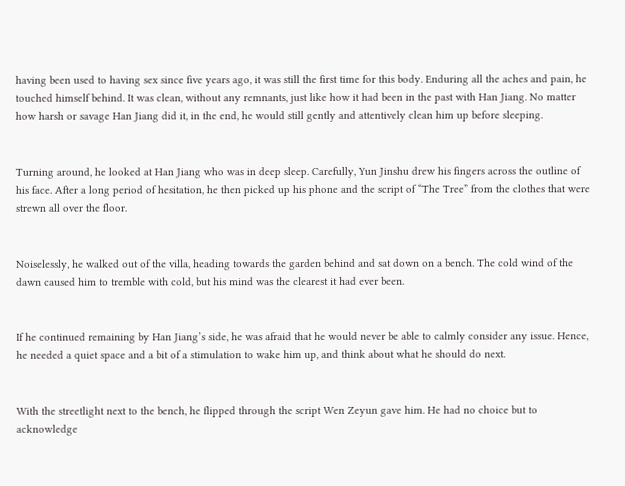having been used to having sex since five years ago, it was still the first time for this body. Enduring all the aches and pain, he touched himself behind. It was clean, without any remnants, just like how it had been in the past with Han Jiang. No matter how harsh or savage Han Jiang did it, in the end, he would still gently and attentively clean him up before sleeping.


Turning around, he looked at Han Jiang who was in deep sleep. Carefully, Yun Jinshu drew his fingers across the outline of his face. After a long period of hesitation, he then picked up his phone and the script of “The Tree” from the clothes that were strewn all over the floor.


Noiselessly, he walked out of the villa, heading towards the garden behind and sat down on a bench. The cold wind of the dawn caused him to tremble with cold, but his mind was the clearest it had ever been.


If he continued remaining by Han Jiang’s side, he was afraid that he would never be able to calmly consider any issue. Hence, he needed a quiet space and a bit of a stimulation to wake him up, and think about what he should do next.


With the streetlight next to the bench, he flipped through the script Wen Zeyun gave him. He had no choice but to acknowledge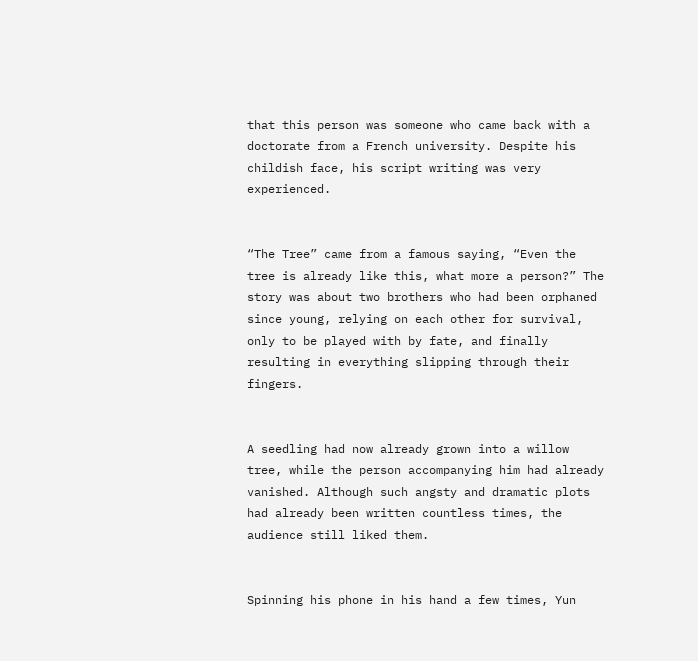that this person was someone who came back with a doctorate from a French university. Despite his childish face, his script writing was very experienced.


“The Tree” came from a famous saying, “Even the tree is already like this, what more a person?” The story was about two brothers who had been orphaned since young, relying on each other for survival, only to be played with by fate, and finally resulting in everything slipping through their fingers.


A seedling had now already grown into a willow tree, while the person accompanying him had already vanished. Although such angsty and dramatic plots had already been written countless times, the audience still liked them.


Spinning his phone in his hand a few times, Yun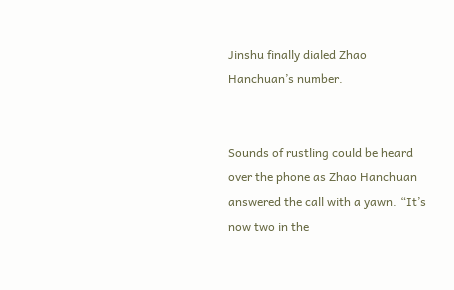Jinshu finally dialed Zhao Hanchuan’s number.


Sounds of rustling could be heard over the phone as Zhao Hanchuan answered the call with a yawn. “It’s now two in the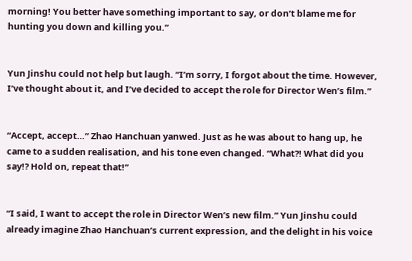morning! You better have something important to say, or don’t blame me for hunting you down and killing you.”


Yun Jinshu could not help but laugh. “I’m sorry, I forgot about the time. However, I’ve thought about it, and I’ve decided to accept the role for Director Wen’s film.”


“Accept, accept…” Zhao Hanchuan yanwed. Just as he was about to hang up, he came to a sudden realisation, and his tone even changed. “What?! What did you say!? Hold on, repeat that!”


“I said, I want to accept the role in Director Wen’s new film.” Yun Jinshu could already imagine Zhao Hanchuan’s current expression, and the delight in his voice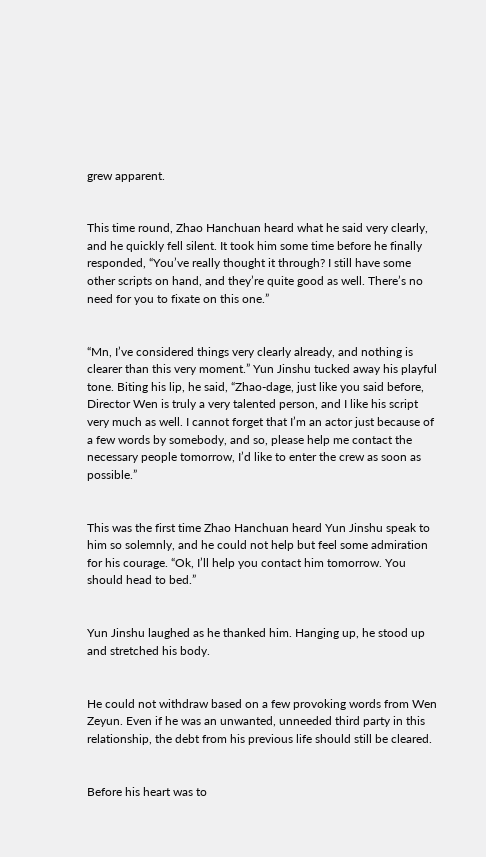grew apparent.


This time round, Zhao Hanchuan heard what he said very clearly, and he quickly fell silent. It took him some time before he finally responded, “You’ve really thought it through? I still have some other scripts on hand, and they’re quite good as well. There’s no need for you to fixate on this one.”


“Mn, I’ve considered things very clearly already, and nothing is clearer than this very moment.” Yun Jinshu tucked away his playful tone. Biting his lip, he said, “Zhao-dage, just like you said before, Director Wen is truly a very talented person, and I like his script very much as well. I cannot forget that I’m an actor just because of a few words by somebody, and so, please help me contact the necessary people tomorrow, I’d like to enter the crew as soon as possible.”


This was the first time Zhao Hanchuan heard Yun Jinshu speak to him so solemnly, and he could not help but feel some admiration for his courage. “Ok, I’ll help you contact him tomorrow. You should head to bed.”


Yun Jinshu laughed as he thanked him. Hanging up, he stood up and stretched his body.


He could not withdraw based on a few provoking words from Wen Zeyun. Even if he was an unwanted, unneeded third party in this relationship, the debt from his previous life should still be cleared.


Before his heart was to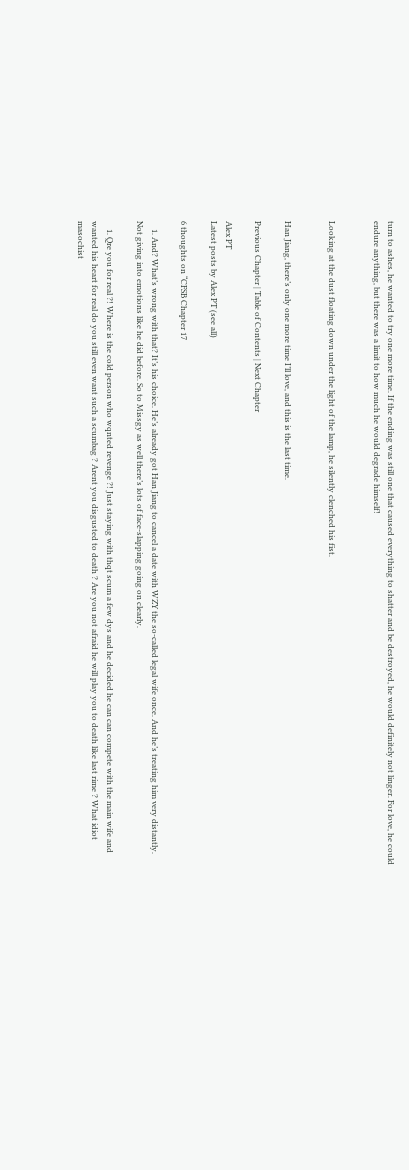turn to ashes, he wanted to try one more time. If the ending was still one that caused everything to shatter and be destroyed, he would definitely not linger. For love, he could endure anything, but there was a limit to how much he would degrade himself!


Looking at the dust floating down under the light of the lamp, he silently clenched his fist.


Han Jiang, there’s only one more time I’ll love, and this is the last time.

Previous Chapter | Table of Contents | Next Chapter

Alex PT
Latest posts by Alex PT (see all)

6 thoughts on “CFSB Chapter 17

    1. And? What’s wrong with that? It’s his choice. He’s already got Han Jiang to cancel a date with WZY the so-called legal wife once. And he’s treating him very distantly. Not giving into emotions like he did before. So to Missgy as well there’s lots of face-slapping going on clearly.

    1. Qre you for real ?! Where is the cold person who wqnted revenge ?! Just staying with thqt scum a few dys and he decided he can can compete with the main wife and wanted his heart for real do you still even want such a scumbag ? Arent you disgusted to death ? Are you not afraid he will play you to death like last rime ? What idiot masochist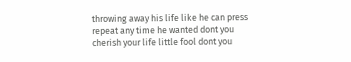throwing away his life like he can press repeat any time he wanted dont you cherish your life little fool dont you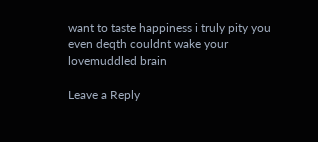want to taste happiness i truly pity you even deqth couldnt wake your lovemuddled brain

Leave a Reply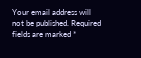Your email address will not be published. Required fields are marked *